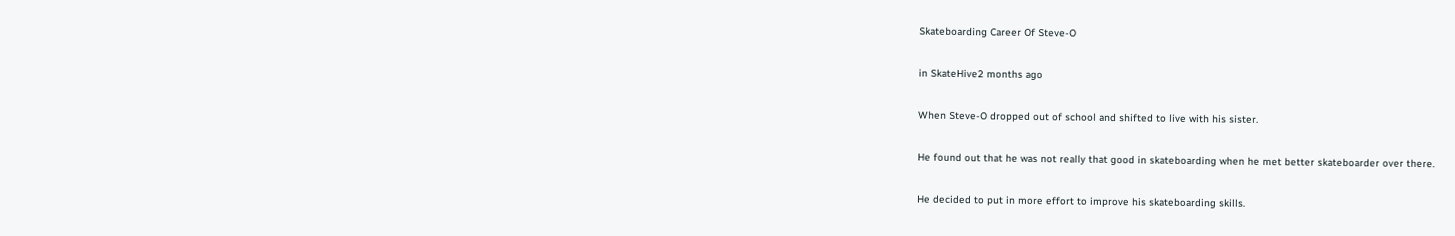Skateboarding Career Of Steve-O

in SkateHive2 months ago

When Steve-O dropped out of school and shifted to live with his sister.

He found out that he was not really that good in skateboarding when he met better skateboarder over there.

He decided to put in more effort to improve his skateboarding skills.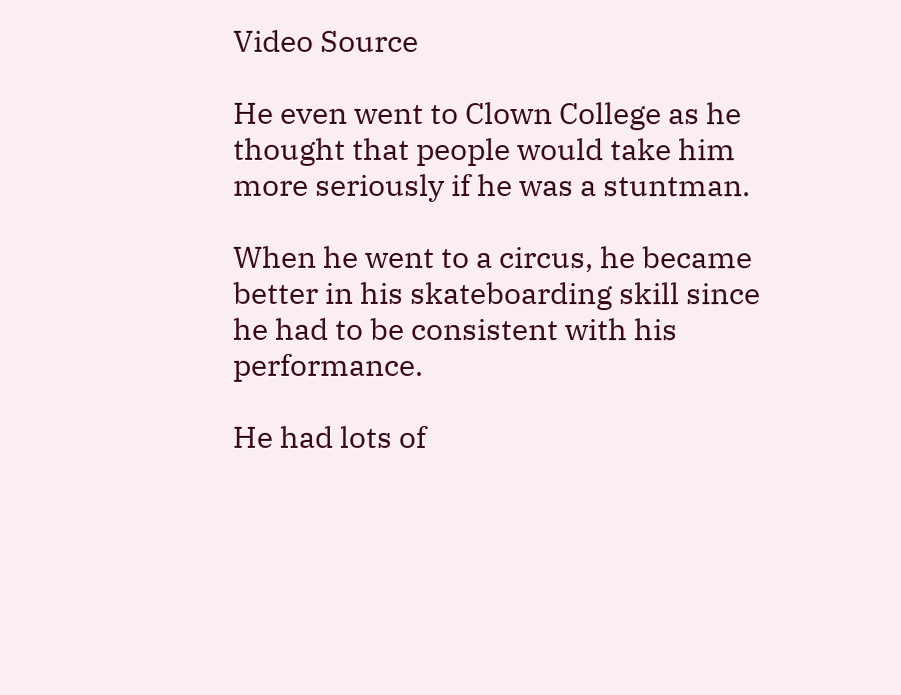Video Source

He even went to Clown College as he thought that people would take him more seriously if he was a stuntman.

When he went to a circus, he became better in his skateboarding skill since he had to be consistent with his performance.

He had lots of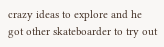crazy ideas to explore and he got other skateboarder to try out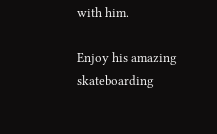with him.

Enjoy his amazing skateboarding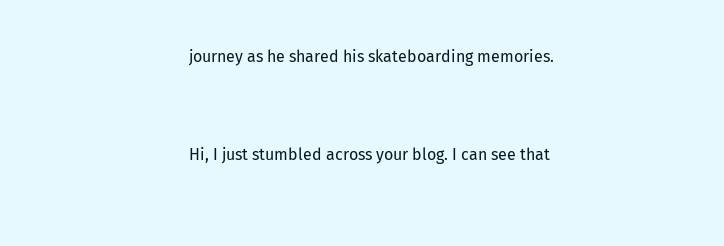journey as he shared his skateboarding memories.


Hi, I just stumbled across your blog. I can see that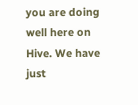you are doing well here on Hive. We have just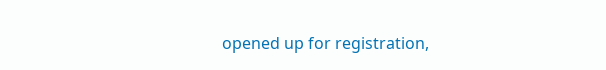opened up for registration,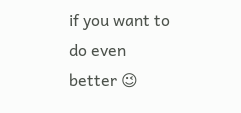if you want to do even better 😉